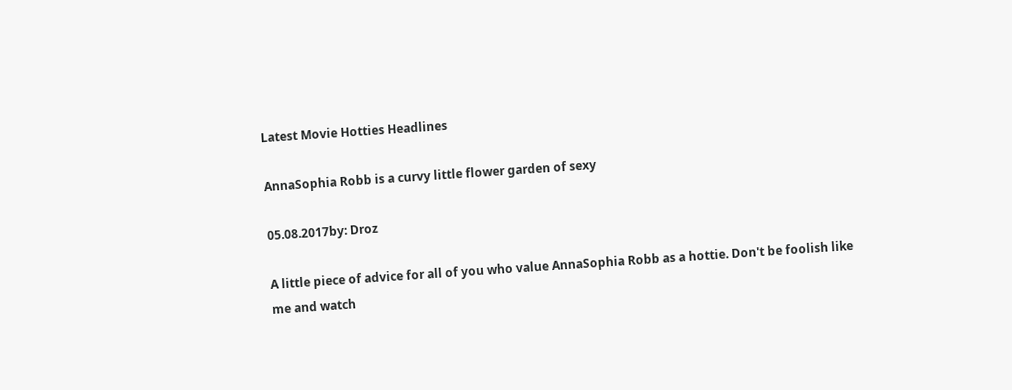Latest Movie Hotties Headlines

AnnaSophia Robb is a curvy little flower garden of sexy

05.08.2017by: Droz

A little piece of advice for all of you who value AnnaSophia Robb as a hottie. Don't be foolish like me and watch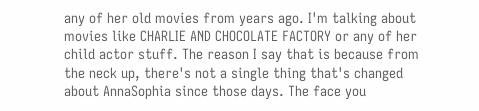any of her old movies from years ago. I'm talking about movies like CHARLIE AND CHOCOLATE FACTORY or any of her child actor stuff. The reason I say that is because from the neck up, there's not a single thing that's changed about AnnaSophia since those days. The face you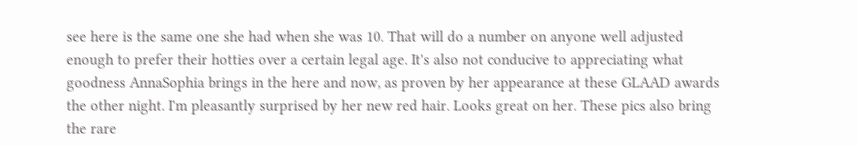see here is the same one she had when she was 10. That will do a number on anyone well adjusted enough to prefer their hotties over a certain legal age. It's also not conducive to appreciating what goodness AnnaSophia brings in the here and now, as proven by her appearance at these GLAAD awards the other night. I'm pleasantly surprised by her new red hair. Looks great on her. These pics also bring the rare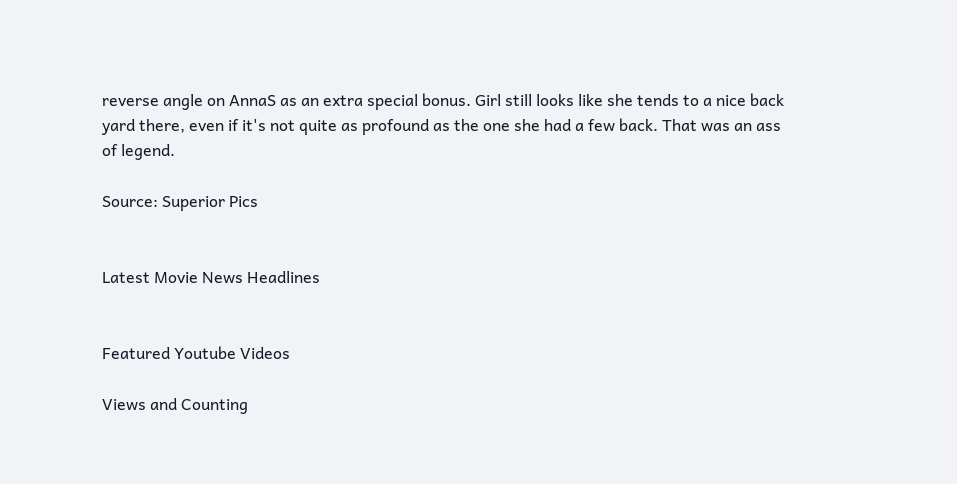reverse angle on AnnaS as an extra special bonus. Girl still looks like she tends to a nice back yard there, even if it's not quite as profound as the one she had a few back. That was an ass of legend.

Source: Superior Pics


Latest Movie News Headlines


Featured Youtube Videos

Views and Counting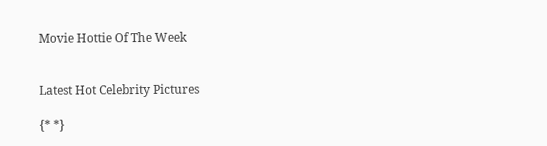Movie Hottie Of The Week


Latest Hot Celebrity Pictures

{* *}